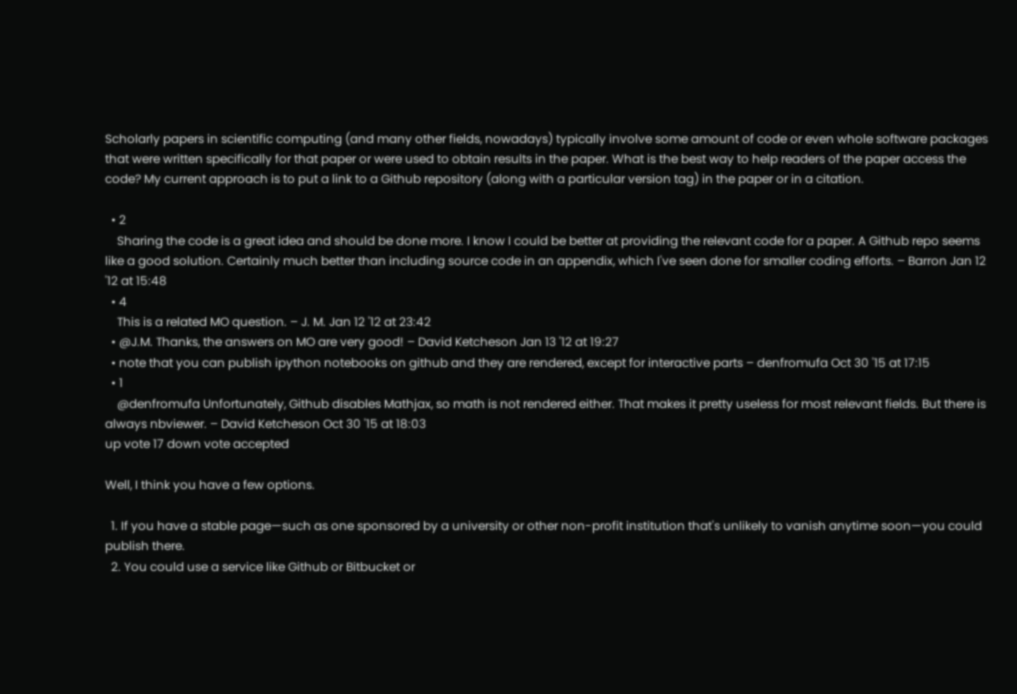Scholarly papers in scientific computing (and many other fields, nowadays) typically involve some amount of code or even whole software packages that were written specifically for that paper or were used to obtain results in the paper. What is the best way to help readers of the paper access the code? My current approach is to put a link to a Github repository (along with a particular version tag) in the paper or in a citation.

  • 2
    Sharing the code is a great idea and should be done more. I know I could be better at providing the relevant code for a paper. A Github repo seems like a good solution. Certainly much better than including source code in an appendix, which I've seen done for smaller coding efforts. – Barron Jan 12 '12 at 15:48
  • 4
    This is a related MO question. – J. M. Jan 12 '12 at 23:42
  • @J.M. Thanks, the answers on MO are very good! – David Ketcheson Jan 13 '12 at 19:27
  • note that you can publish ipython notebooks on github and they are rendered, except for interactive parts – denfromufa Oct 30 '15 at 17:15
  • 1
    @denfromufa Unfortunately, Github disables Mathjax, so math is not rendered either. That makes it pretty useless for most relevant fields. But there is always nbviewer. – David Ketcheson Oct 30 '15 at 18:03
up vote 17 down vote accepted

Well, I think you have a few options.

  1. If you have a stable page—such as one sponsored by a university or other non-profit institution that's unlikely to vanish anytime soon—you could publish there.
  2. You could use a service like Github or Bitbucket or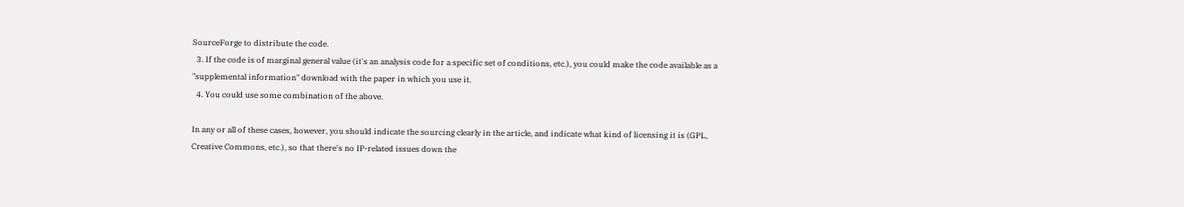SourceForge to distribute the code.
  3. If the code is of marginal general value (it's an analysis code for a specific set of conditions, etc.), you could make the code available as a "supplemental information" download with the paper in which you use it.
  4. You could use some combination of the above.

In any or all of these cases, however, you should indicate the sourcing clearly in the article, and indicate what kind of licensing it is (GPL, Creative Commons, etc.), so that there's no IP-related issues down the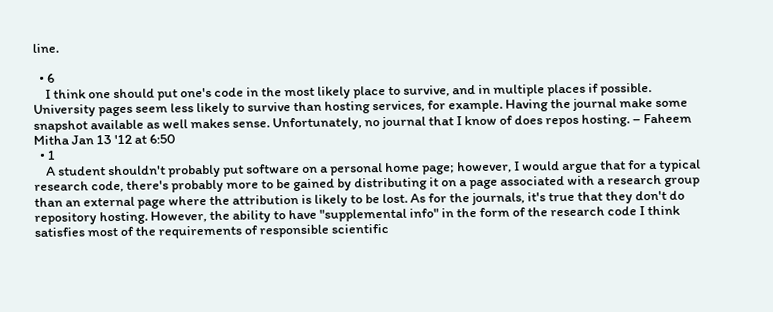line.

  • 6
    I think one should put one's code in the most likely place to survive, and in multiple places if possible. University pages seem less likely to survive than hosting services, for example. Having the journal make some snapshot available as well makes sense. Unfortunately, no journal that I know of does repos hosting. – Faheem Mitha Jan 13 '12 at 6:50
  • 1
    A student shouldn't probably put software on a personal home page; however, I would argue that for a typical research code, there's probably more to be gained by distributing it on a page associated with a research group than an external page where the attribution is likely to be lost. As for the journals, it's true that they don't do repository hosting. However, the ability to have "supplemental info" in the form of the research code I think satisfies most of the requirements of responsible scientific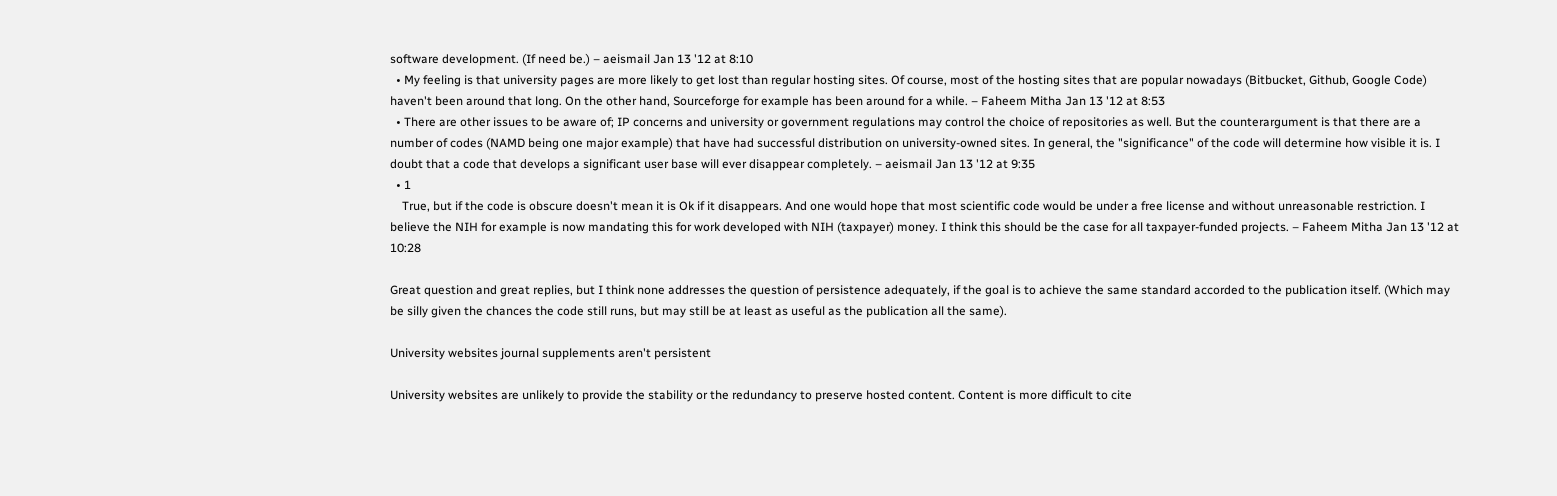software development. (If need be.) – aeismail Jan 13 '12 at 8:10
  • My feeling is that university pages are more likely to get lost than regular hosting sites. Of course, most of the hosting sites that are popular nowadays (Bitbucket, Github, Google Code) haven't been around that long. On the other hand, Sourceforge for example has been around for a while. – Faheem Mitha Jan 13 '12 at 8:53
  • There are other issues to be aware of; IP concerns and university or government regulations may control the choice of repositories as well. But the counterargument is that there are a number of codes (NAMD being one major example) that have had successful distribution on university-owned sites. In general, the "significance" of the code will determine how visible it is. I doubt that a code that develops a significant user base will ever disappear completely. – aeismail Jan 13 '12 at 9:35
  • 1
    True, but if the code is obscure doesn't mean it is Ok if it disappears. And one would hope that most scientific code would be under a free license and without unreasonable restriction. I believe the NIH for example is now mandating this for work developed with NIH (taxpayer) money. I think this should be the case for all taxpayer-funded projects. – Faheem Mitha Jan 13 '12 at 10:28

Great question and great replies, but I think none addresses the question of persistence adequately, if the goal is to achieve the same standard accorded to the publication itself. (Which may be silly given the chances the code still runs, but may still be at least as useful as the publication all the same).

University websites journal supplements aren't persistent

University websites are unlikely to provide the stability or the redundancy to preserve hosted content. Content is more difficult to cite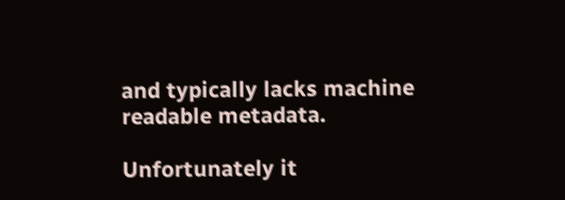and typically lacks machine readable metadata.

Unfortunately it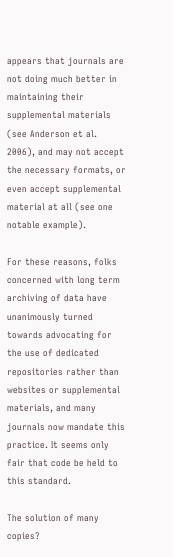appears that journals are not doing much better in maintaining their supplemental materials (see Anderson et al. 2006), and may not accept the necessary formats, or even accept supplemental material at all (see one notable example).

For these reasons, folks concerned with long term archiving of data have unanimously turned towards advocating for the use of dedicated repositories rather than websites or supplemental materials, and many journals now mandate this practice. It seems only fair that code be held to this standard.

The solution of many copies?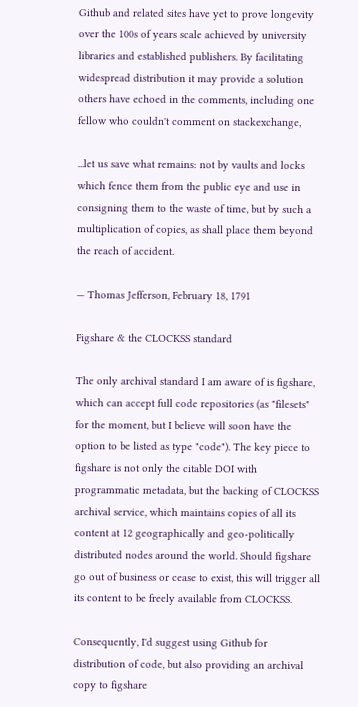Github and related sites have yet to prove longevity over the 100s of years scale achieved by university libraries and established publishers. By facilitating widespread distribution it may provide a solution others have echoed in the comments, including one fellow who couldn't comment on stackexchange,

...let us save what remains: not by vaults and locks which fence them from the public eye and use in consigning them to the waste of time, but by such a multiplication of copies, as shall place them beyond the reach of accident.

— Thomas Jefferson, February 18, 1791

Figshare & the CLOCKSS standard

The only archival standard I am aware of is figshare, which can accept full code repositories (as "filesets" for the moment, but I believe will soon have the option to be listed as type "code"). The key piece to figshare is not only the citable DOI with programmatic metadata, but the backing of CLOCKSS archival service, which maintains copies of all its content at 12 geographically and geo-politically distributed nodes around the world. Should figshare go out of business or cease to exist, this will trigger all its content to be freely available from CLOCKSS.

Consequently, I'd suggest using Github for distribution of code, but also providing an archival copy to figshare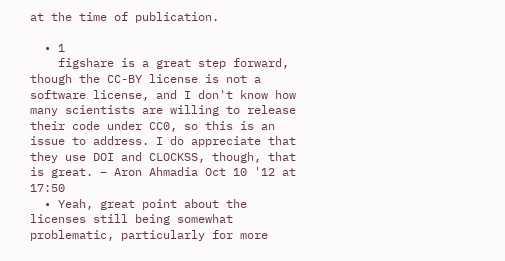at the time of publication.

  • 1
    figshare is a great step forward, though the CC-BY license is not a software license, and I don't know how many scientists are willing to release their code under CC0, so this is an issue to address. I do appreciate that they use DOI and CLOCKSS, though, that is great. – Aron Ahmadia Oct 10 '12 at 17:50
  • Yeah, great point about the licenses still being somewhat problematic, particularly for more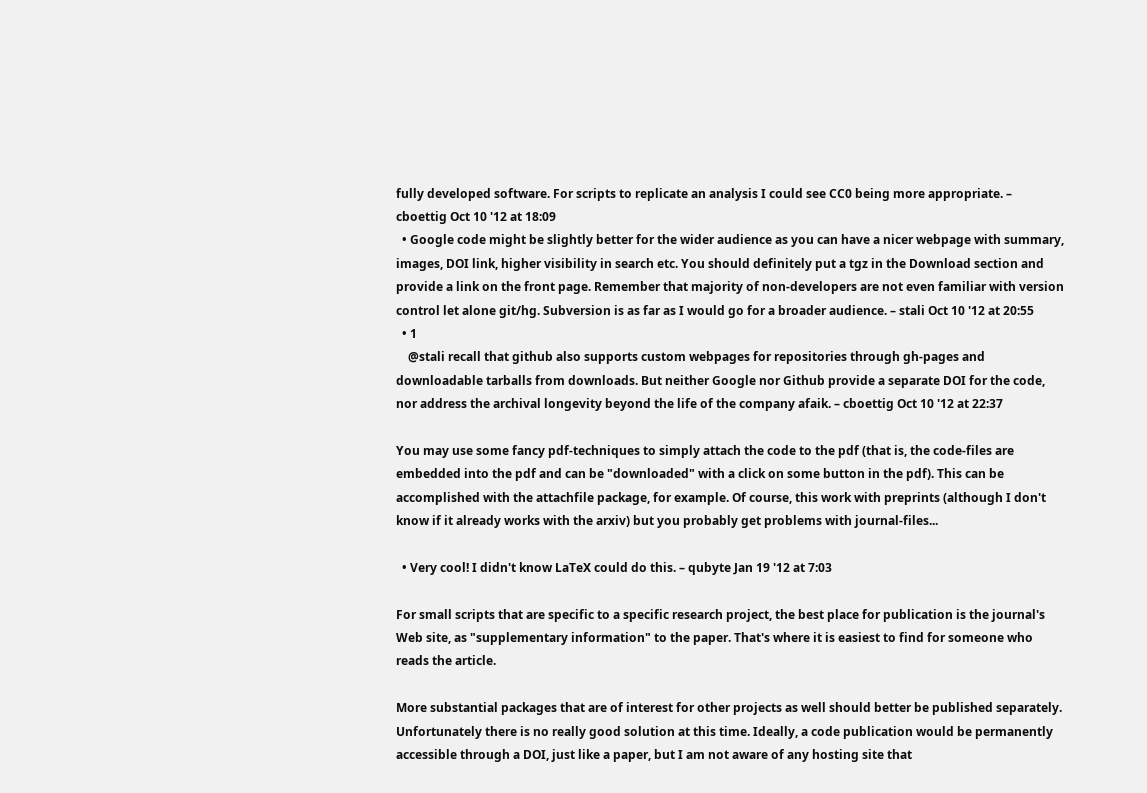fully developed software. For scripts to replicate an analysis I could see CC0 being more appropriate. – cboettig Oct 10 '12 at 18:09
  • Google code might be slightly better for the wider audience as you can have a nicer webpage with summary, images, DOI link, higher visibility in search etc. You should definitely put a tgz in the Download section and provide a link on the front page. Remember that majority of non-developers are not even familiar with version control let alone git/hg. Subversion is as far as I would go for a broader audience. – stali Oct 10 '12 at 20:55
  • 1
    @stali recall that github also supports custom webpages for repositories through gh-pages and downloadable tarballs from downloads. But neither Google nor Github provide a separate DOI for the code, nor address the archival longevity beyond the life of the company afaik. – cboettig Oct 10 '12 at 22:37

You may use some fancy pdf-techniques to simply attach the code to the pdf (that is, the code-files are embedded into the pdf and can be "downloaded" with a click on some button in the pdf). This can be accomplished with the attachfile package, for example. Of course, this work with preprints (although I don't know if it already works with the arxiv) but you probably get problems with journal-files...

  • Very cool! I didn't know LaTeX could do this. – qubyte Jan 19 '12 at 7:03

For small scripts that are specific to a specific research project, the best place for publication is the journal's Web site, as "supplementary information" to the paper. That's where it is easiest to find for someone who reads the article.

More substantial packages that are of interest for other projects as well should better be published separately. Unfortunately there is no really good solution at this time. Ideally, a code publication would be permanently accessible through a DOI, just like a paper, but I am not aware of any hosting site that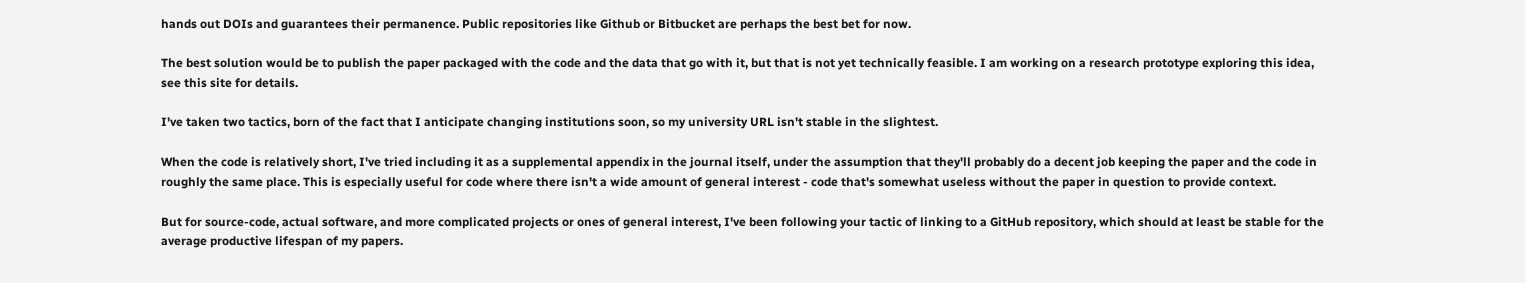hands out DOIs and guarantees their permanence. Public repositories like Github or Bitbucket are perhaps the best bet for now.

The best solution would be to publish the paper packaged with the code and the data that go with it, but that is not yet technically feasible. I am working on a research prototype exploring this idea, see this site for details.

I've taken two tactics, born of the fact that I anticipate changing institutions soon, so my university URL isn't stable in the slightest.

When the code is relatively short, I've tried including it as a supplemental appendix in the journal itself, under the assumption that they'll probably do a decent job keeping the paper and the code in roughly the same place. This is especially useful for code where there isn't a wide amount of general interest - code that's somewhat useless without the paper in question to provide context.

But for source-code, actual software, and more complicated projects or ones of general interest, I've been following your tactic of linking to a GitHub repository, which should at least be stable for the average productive lifespan of my papers.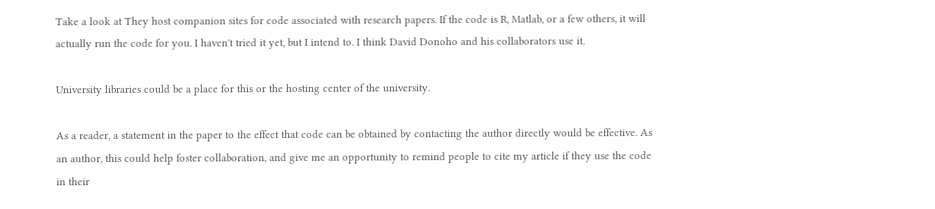Take a look at They host companion sites for code associated with research papers. If the code is R, Matlab, or a few others, it will actually run the code for you. I haven't tried it yet, but I intend to. I think David Donoho and his collaborators use it.

University libraries could be a place for this or the hosting center of the university.

As a reader, a statement in the paper to the effect that code can be obtained by contacting the author directly would be effective. As an author, this could help foster collaboration, and give me an opportunity to remind people to cite my article if they use the code in their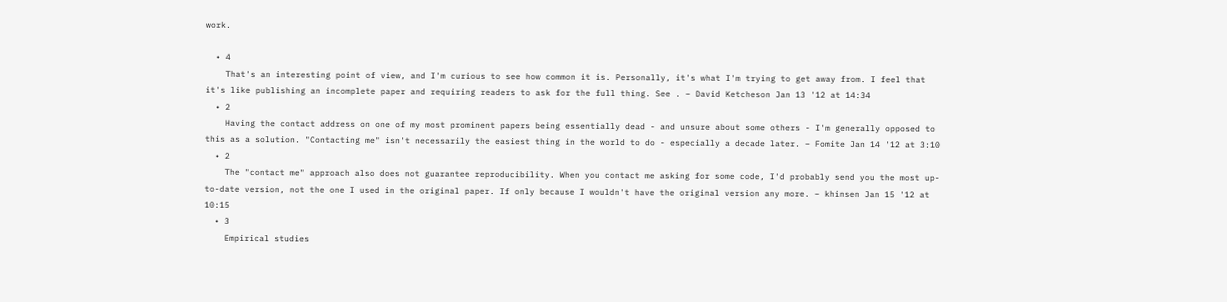work.

  • 4
    That's an interesting point of view, and I'm curious to see how common it is. Personally, it's what I'm trying to get away from. I feel that it's like publishing an incomplete paper and requiring readers to ask for the full thing. See . – David Ketcheson Jan 13 '12 at 14:34
  • 2
    Having the contact address on one of my most prominent papers being essentially dead - and unsure about some others - I'm generally opposed to this as a solution. "Contacting me" isn't necessarily the easiest thing in the world to do - especially a decade later. – Fomite Jan 14 '12 at 3:10
  • 2
    The "contact me" approach also does not guarantee reproducibility. When you contact me asking for some code, I'd probably send you the most up-to-date version, not the one I used in the original paper. If only because I wouldn't have the original version any more. – khinsen Jan 15 '12 at 10:15
  • 3
    Empirical studies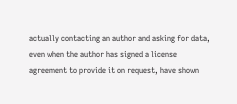actually contacting an author and asking for data, even when the author has signed a license agreement to provide it on request, have shown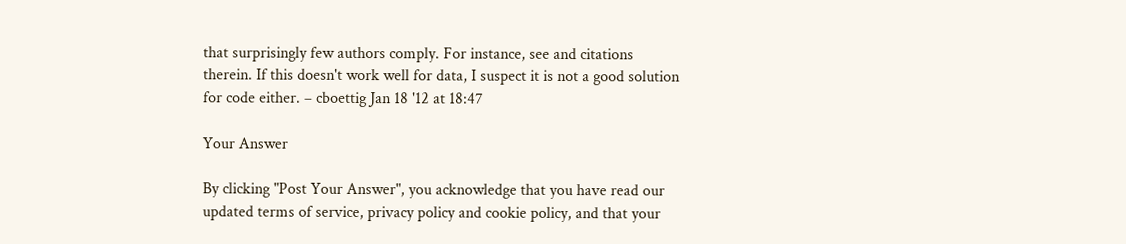that surprisingly few authors comply. For instance, see and citations therein. If this doesn't work well for data, I suspect it is not a good solution for code either. – cboettig Jan 18 '12 at 18:47

Your Answer

By clicking "Post Your Answer", you acknowledge that you have read our updated terms of service, privacy policy and cookie policy, and that your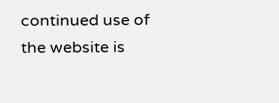continued use of the website is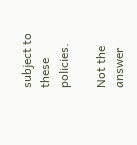subject to these policies.

Not the answer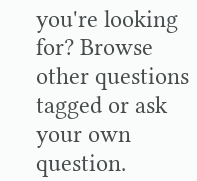you're looking for? Browse other questions tagged or ask your own question.